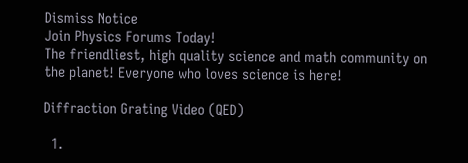Dismiss Notice
Join Physics Forums Today!
The friendliest, high quality science and math community on the planet! Everyone who loves science is here!

Diffraction Grating Video (QED)

  1.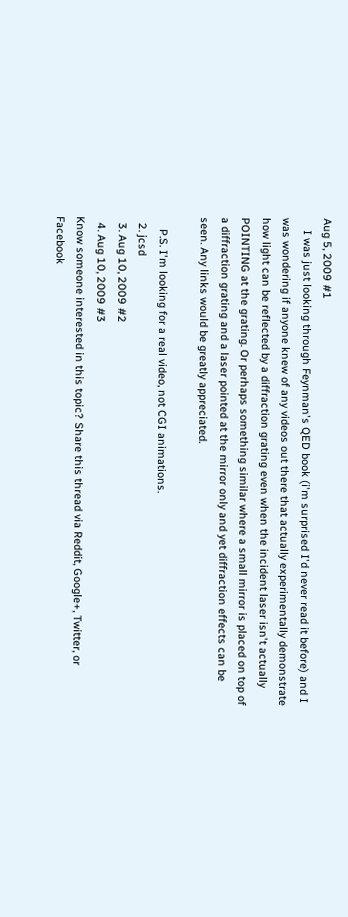Aug 5, 2009 #1
    I was just looking through Feynman's QED book (i'm surprised I'd never read it before) and I was wondering if anyone knew of any videos out there that actually experimentally demonstrate how light can be reflected by a diffraction grating even when the incident laser isn't actually POINTING at the grating. Or perhaps something similar where a small mirror is placed on top of a diffraction grating and a laser pointed at the mirror only and yet diffraction effects can be seen. Any links would be greatly appreciated.

    P.S. I'm looking for a real video, not CGI animations.
  2. jcsd
  3. Aug 10, 2009 #2
  4. Aug 10, 2009 #3
Know someone interested in this topic? Share this thread via Reddit, Google+, Twitter, or Facebook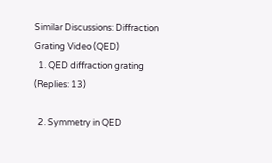Similar Discussions: Diffraction Grating Video (QED)
  1. QED diffraction grating (Replies: 13)

  2. Symmetry in QED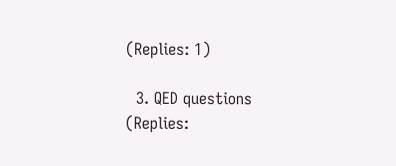(Replies: 1)

  3. QED questions (Replies: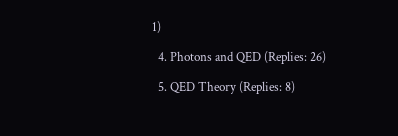1)

  4. Photons and QED (Replies: 26)

  5. QED Theory (Replies: 8)